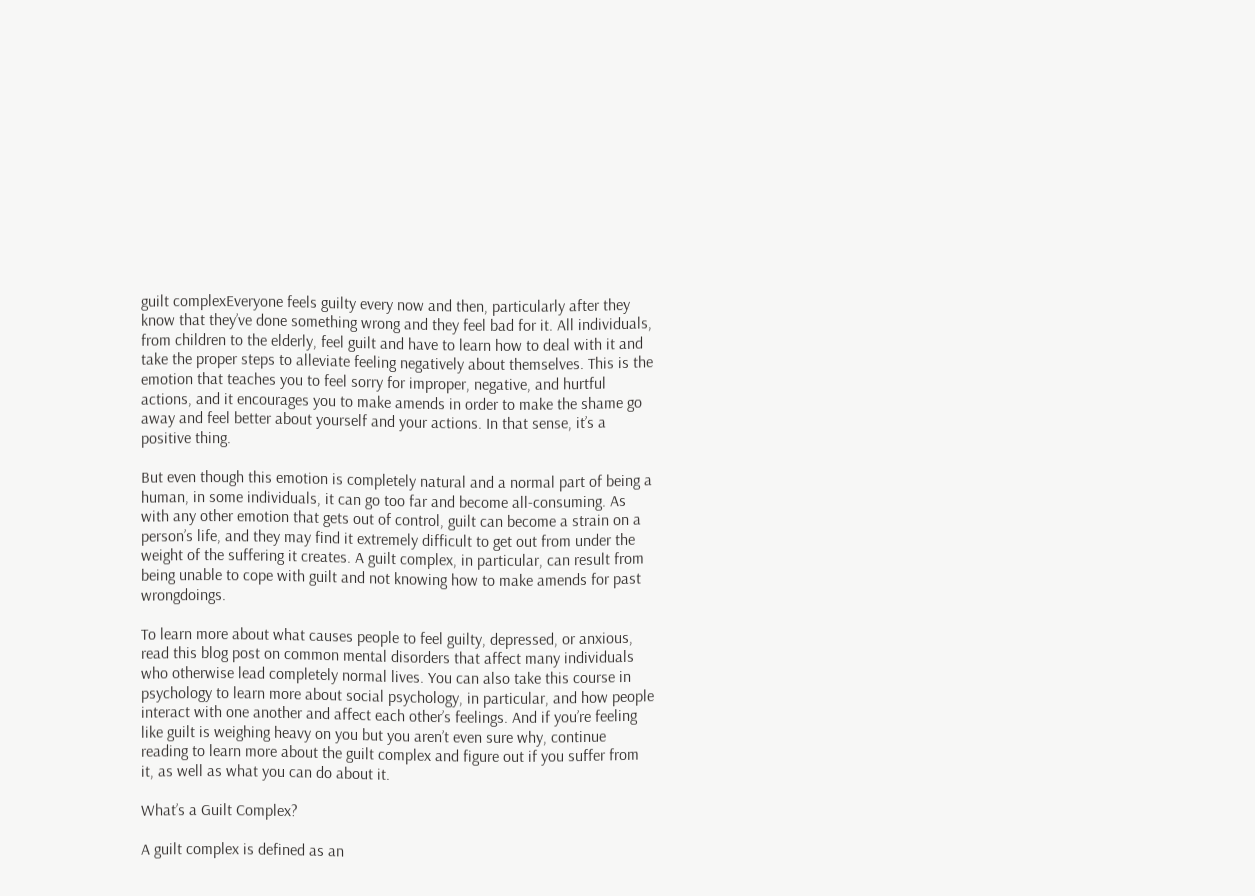guilt complexEveryone feels guilty every now and then, particularly after they know that they’ve done something wrong and they feel bad for it. All individuals, from children to the elderly, feel guilt and have to learn how to deal with it and take the proper steps to alleviate feeling negatively about themselves. This is the emotion that teaches you to feel sorry for improper, negative, and hurtful actions, and it encourages you to make amends in order to make the shame go away and feel better about yourself and your actions. In that sense, it’s a positive thing.

But even though this emotion is completely natural and a normal part of being a human, in some individuals, it can go too far and become all-consuming. As with any other emotion that gets out of control, guilt can become a strain on a person’s life, and they may find it extremely difficult to get out from under the weight of the suffering it creates. A guilt complex, in particular, can result from being unable to cope with guilt and not knowing how to make amends for past wrongdoings.

To learn more about what causes people to feel guilty, depressed, or anxious, read this blog post on common mental disorders that affect many individuals who otherwise lead completely normal lives. You can also take this course in psychology to learn more about social psychology, in particular, and how people interact with one another and affect each other’s feelings. And if you’re feeling like guilt is weighing heavy on you but you aren’t even sure why, continue reading to learn more about the guilt complex and figure out if you suffer from it, as well as what you can do about it.

What’s a Guilt Complex?

A guilt complex is defined as an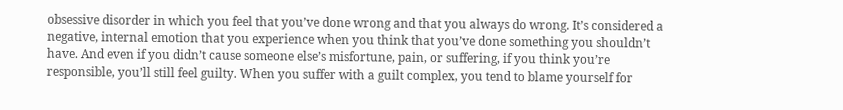obsessive disorder in which you feel that you’ve done wrong and that you always do wrong. It’s considered a negative, internal emotion that you experience when you think that you’ve done something you shouldn’t have. And even if you didn’t cause someone else’s misfortune, pain, or suffering, if you think you’re responsible, you’ll still feel guilty. When you suffer with a guilt complex, you tend to blame yourself for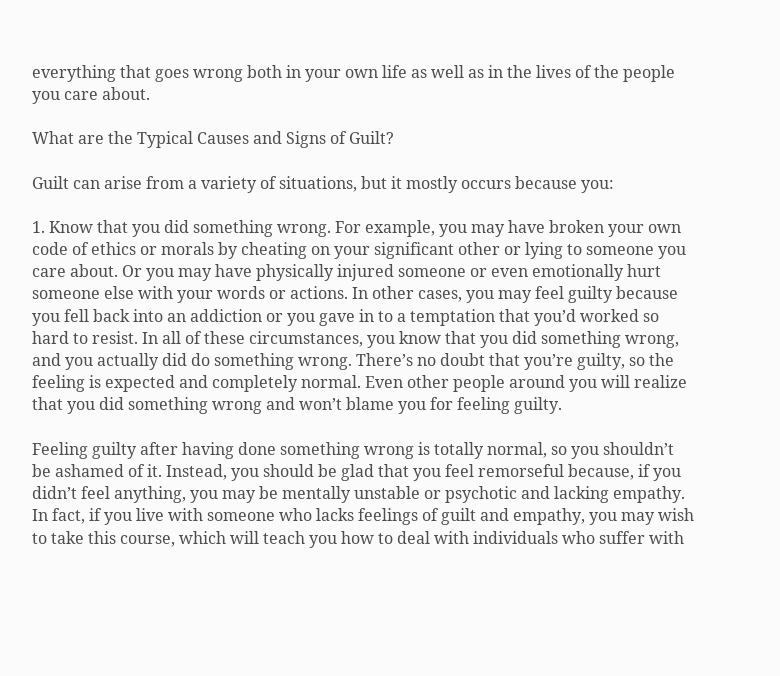everything that goes wrong both in your own life as well as in the lives of the people you care about.

What are the Typical Causes and Signs of Guilt?

Guilt can arise from a variety of situations, but it mostly occurs because you:

1. Know that you did something wrong. For example, you may have broken your own code of ethics or morals by cheating on your significant other or lying to someone you care about. Or you may have physically injured someone or even emotionally hurt someone else with your words or actions. In other cases, you may feel guilty because you fell back into an addiction or you gave in to a temptation that you’d worked so hard to resist. In all of these circumstances, you know that you did something wrong, and you actually did do something wrong. There’s no doubt that you’re guilty, so the feeling is expected and completely normal. Even other people around you will realize that you did something wrong and won’t blame you for feeling guilty.

Feeling guilty after having done something wrong is totally normal, so you shouldn’t be ashamed of it. Instead, you should be glad that you feel remorseful because, if you didn’t feel anything, you may be mentally unstable or psychotic and lacking empathy. In fact, if you live with someone who lacks feelings of guilt and empathy, you may wish to take this course, which will teach you how to deal with individuals who suffer with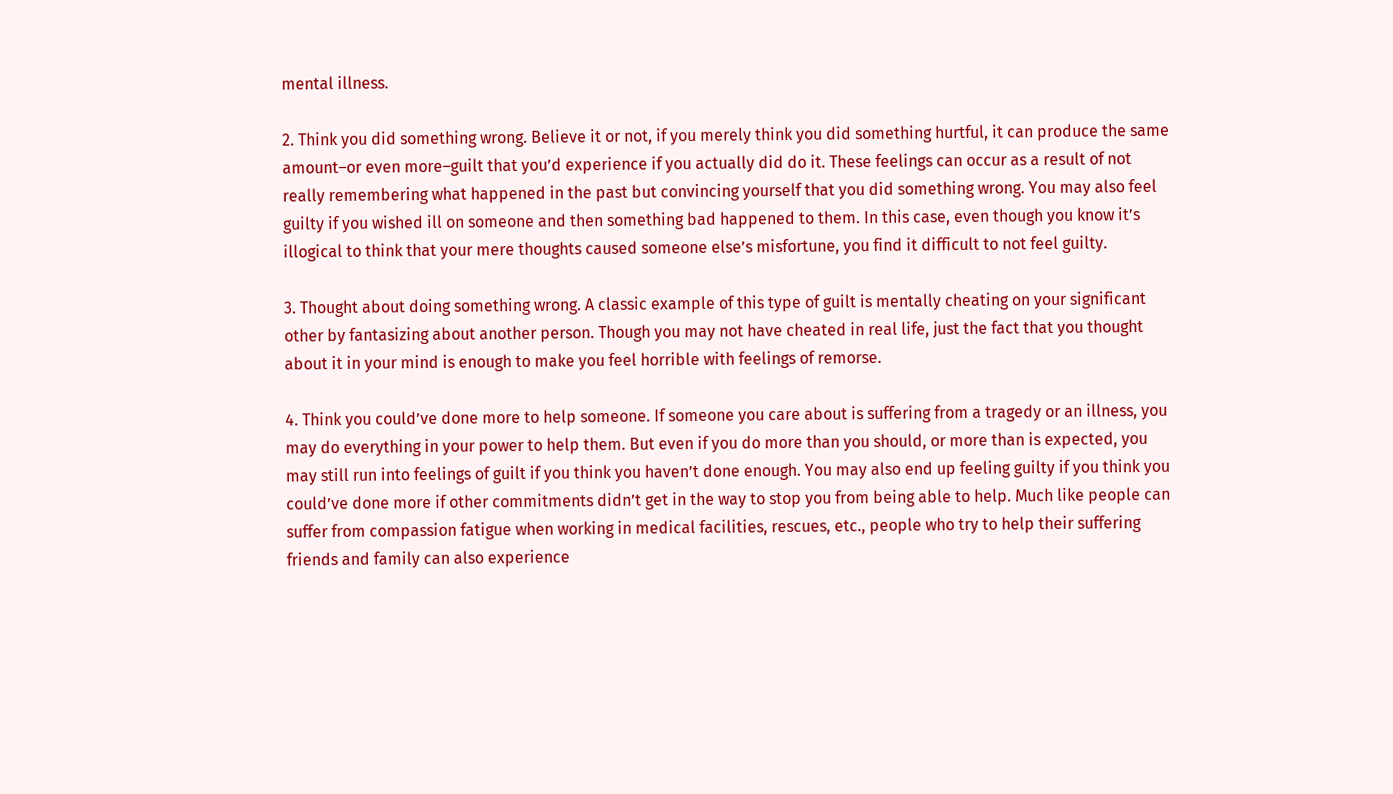mental illness.

2. Think you did something wrong. Believe it or not, if you merely think you did something hurtful, it can produce the same amount–or even more–guilt that you’d experience if you actually did do it. These feelings can occur as a result of not really remembering what happened in the past but convincing yourself that you did something wrong. You may also feel guilty if you wished ill on someone and then something bad happened to them. In this case, even though you know it’s illogical to think that your mere thoughts caused someone else’s misfortune, you find it difficult to not feel guilty.

3. Thought about doing something wrong. A classic example of this type of guilt is mentally cheating on your significant other by fantasizing about another person. Though you may not have cheated in real life, just the fact that you thought about it in your mind is enough to make you feel horrible with feelings of remorse.

4. Think you could’ve done more to help someone. If someone you care about is suffering from a tragedy or an illness, you may do everything in your power to help them. But even if you do more than you should, or more than is expected, you may still run into feelings of guilt if you think you haven’t done enough. You may also end up feeling guilty if you think you could’ve done more if other commitments didn’t get in the way to stop you from being able to help. Much like people can suffer from compassion fatigue when working in medical facilities, rescues, etc., people who try to help their suffering friends and family can also experience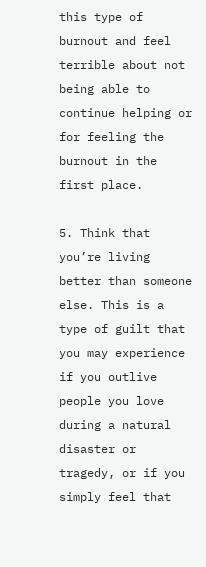this type of burnout and feel terrible about not being able to continue helping or for feeling the burnout in the first place.

5. Think that you’re living better than someone else. This is a type of guilt that you may experience if you outlive people you love during a natural disaster or tragedy, or if you simply feel that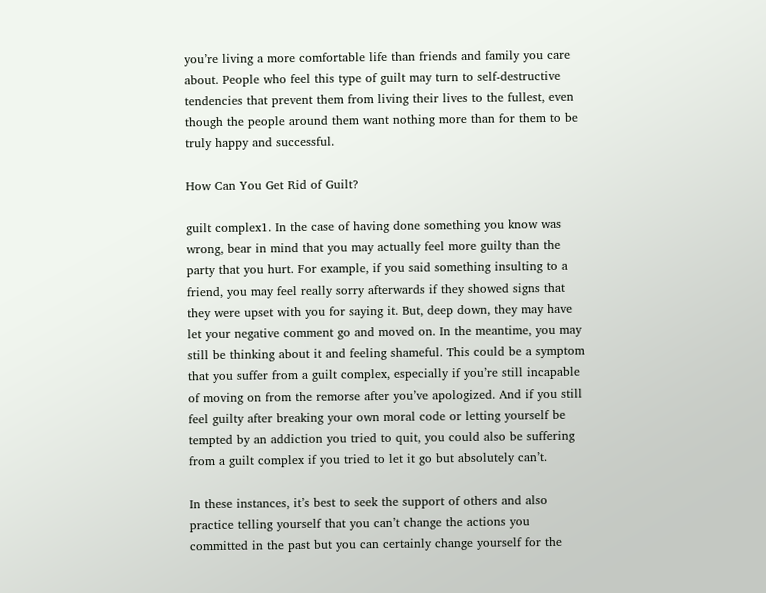you’re living a more comfortable life than friends and family you care about. People who feel this type of guilt may turn to self-destructive tendencies that prevent them from living their lives to the fullest, even though the people around them want nothing more than for them to be truly happy and successful.

How Can You Get Rid of Guilt?

guilt complex1. In the case of having done something you know was wrong, bear in mind that you may actually feel more guilty than the party that you hurt. For example, if you said something insulting to a friend, you may feel really sorry afterwards if they showed signs that they were upset with you for saying it. But, deep down, they may have let your negative comment go and moved on. In the meantime, you may still be thinking about it and feeling shameful. This could be a symptom that you suffer from a guilt complex, especially if you’re still incapable of moving on from the remorse after you’ve apologized. And if you still feel guilty after breaking your own moral code or letting yourself be tempted by an addiction you tried to quit, you could also be suffering from a guilt complex if you tried to let it go but absolutely can’t.

In these instances, it’s best to seek the support of others and also practice telling yourself that you can’t change the actions you committed in the past but you can certainly change yourself for the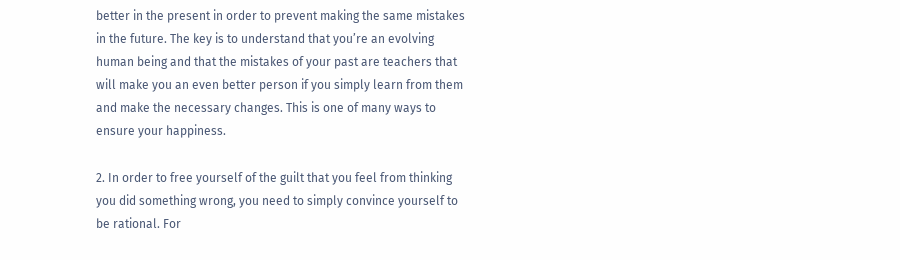better in the present in order to prevent making the same mistakes in the future. The key is to understand that you’re an evolving human being and that the mistakes of your past are teachers that will make you an even better person if you simply learn from them and make the necessary changes. This is one of many ways to ensure your happiness.

2. In order to free yourself of the guilt that you feel from thinking you did something wrong, you need to simply convince yourself to be rational. For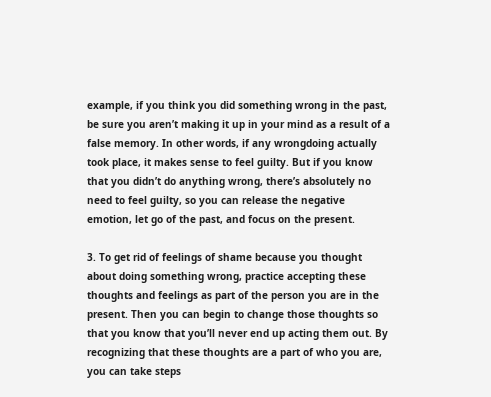example, if you think you did something wrong in the past, be sure you aren’t making it up in your mind as a result of a false memory. In other words, if any wrongdoing actually took place, it makes sense to feel guilty. But if you know that you didn’t do anything wrong, there’s absolutely no need to feel guilty, so you can release the negative emotion, let go of the past, and focus on the present.

3. To get rid of feelings of shame because you thought about doing something wrong, practice accepting these thoughts and feelings as part of the person you are in the present. Then you can begin to change those thoughts so that you know that you’ll never end up acting them out. By recognizing that these thoughts are a part of who you are, you can take steps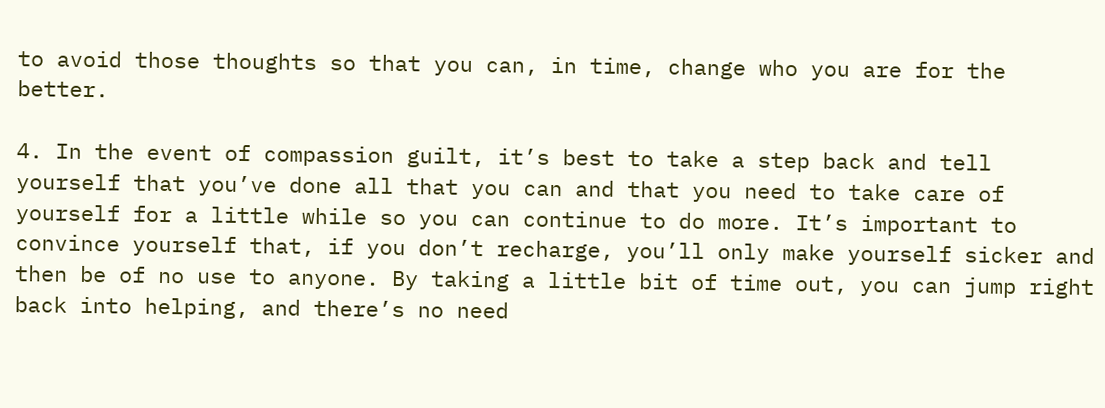to avoid those thoughts so that you can, in time, change who you are for the better.

4. In the event of compassion guilt, it’s best to take a step back and tell yourself that you’ve done all that you can and that you need to take care of yourself for a little while so you can continue to do more. It’s important to convince yourself that, if you don’t recharge, you’ll only make yourself sicker and then be of no use to anyone. By taking a little bit of time out, you can jump right back into helping, and there’s no need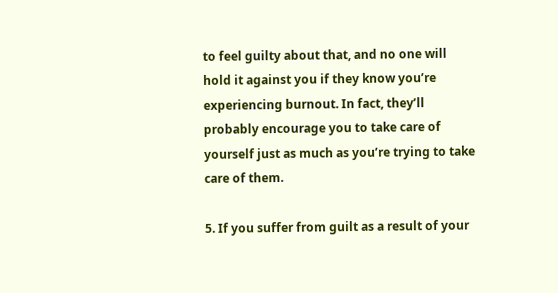to feel guilty about that, and no one will hold it against you if they know you’re experiencing burnout. In fact, they’ll probably encourage you to take care of yourself just as much as you’re trying to take care of them.

5. If you suffer from guilt as a result of your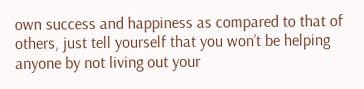own success and happiness as compared to that of others, just tell yourself that you won’t be helping anyone by not living out your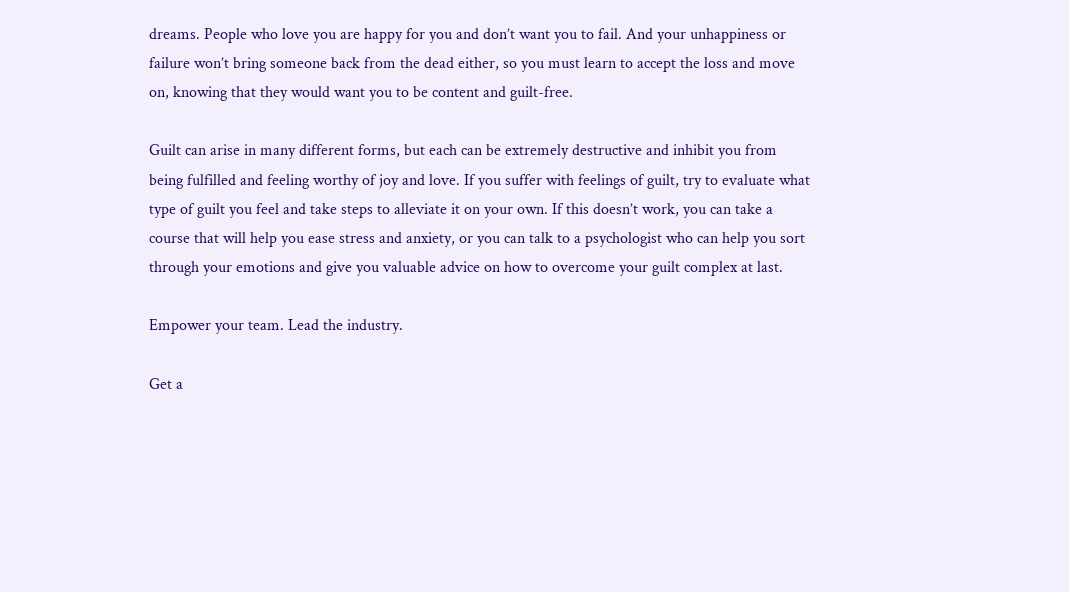dreams. People who love you are happy for you and don’t want you to fail. And your unhappiness or failure won’t bring someone back from the dead either, so you must learn to accept the loss and move on, knowing that they would want you to be content and guilt-free.

Guilt can arise in many different forms, but each can be extremely destructive and inhibit you from being fulfilled and feeling worthy of joy and love. If you suffer with feelings of guilt, try to evaluate what type of guilt you feel and take steps to alleviate it on your own. If this doesn’t work, you can take a course that will help you ease stress and anxiety, or you can talk to a psychologist who can help you sort through your emotions and give you valuable advice on how to overcome your guilt complex at last.

Empower your team. Lead the industry.

Get a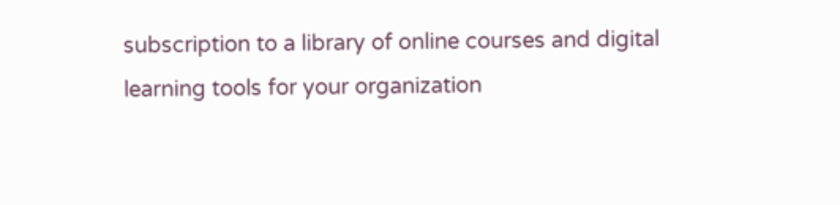subscription to a library of online courses and digital learning tools for your organization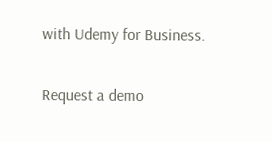with Udemy for Business.

Request a demo